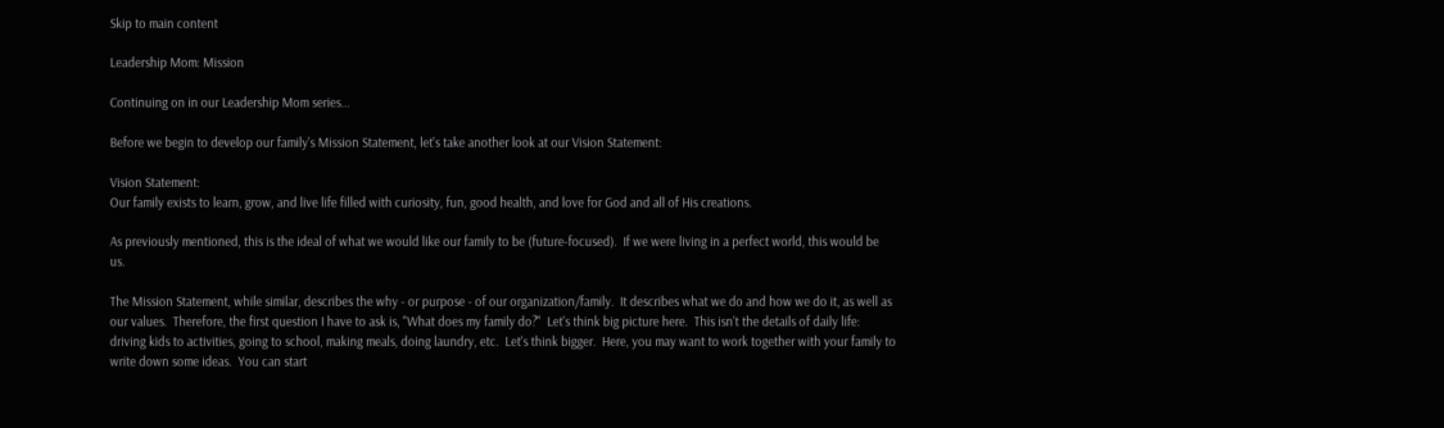Skip to main content

Leadership Mom: Mission

Continuing on in our Leadership Mom series...

Before we begin to develop our family's Mission Statement, let's take another look at our Vision Statement:

Vision Statement:
Our family exists to learn, grow, and live life filled with curiosity, fun, good health, and love for God and all of His creations.

As previously mentioned, this is the ideal of what we would like our family to be (future-focused).  If we were living in a perfect world, this would be us.

The Mission Statement, while similar, describes the why - or purpose - of our organization/family.  It describes what we do and how we do it, as well as our values.  Therefore, the first question I have to ask is, "What does my family do?"  Let's think big picture here.  This isn't the details of daily life: driving kids to activities, going to school, making meals, doing laundry, etc.  Let's think bigger.  Here, you may want to work together with your family to write down some ideas.  You can start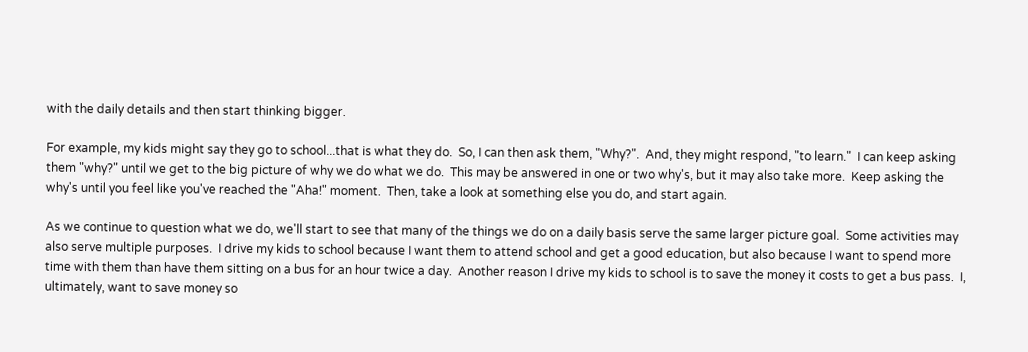with the daily details and then start thinking bigger.

For example, my kids might say they go to school...that is what they do.  So, I can then ask them, "Why?".  And, they might respond, "to learn."  I can keep asking them "why?" until we get to the big picture of why we do what we do.  This may be answered in one or two why's, but it may also take more.  Keep asking the why's until you feel like you've reached the "Aha!" moment.  Then, take a look at something else you do, and start again.

As we continue to question what we do, we'll start to see that many of the things we do on a daily basis serve the same larger picture goal.  Some activities may also serve multiple purposes.  I drive my kids to school because I want them to attend school and get a good education, but also because I want to spend more time with them than have them sitting on a bus for an hour twice a day.  Another reason I drive my kids to school is to save the money it costs to get a bus pass.  I, ultimately, want to save money so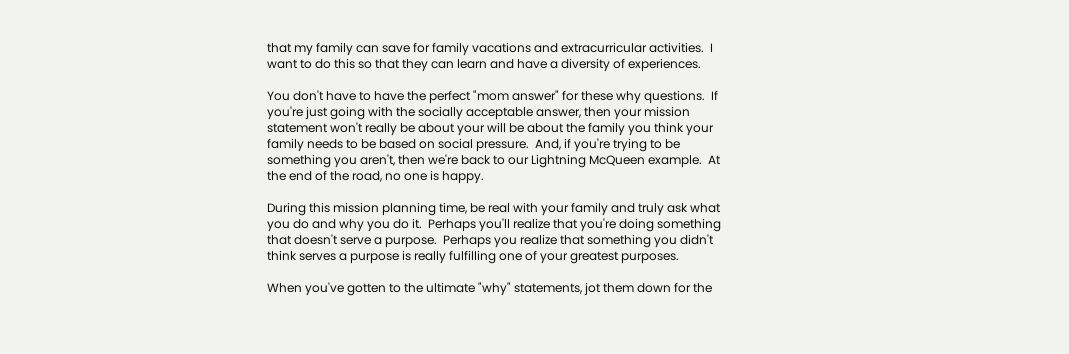that my family can save for family vacations and extracurricular activities.  I want to do this so that they can learn and have a diversity of experiences.

You don't have to have the perfect "mom answer" for these why questions.  If you're just going with the socially acceptable answer, then your mission statement won't really be about your will be about the family you think your family needs to be based on social pressure.  And, if you're trying to be something you aren't, then we're back to our Lightning McQueen example.  At the end of the road, no one is happy.

During this mission planning time, be real with your family and truly ask what you do and why you do it.  Perhaps you'll realize that you're doing something that doesn't serve a purpose.  Perhaps you realize that something you didn't think serves a purpose is really fulfilling one of your greatest purposes.

When you've gotten to the ultimate "why" statements, jot them down for the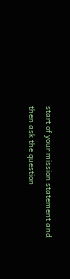start of your mission statement and then ask the question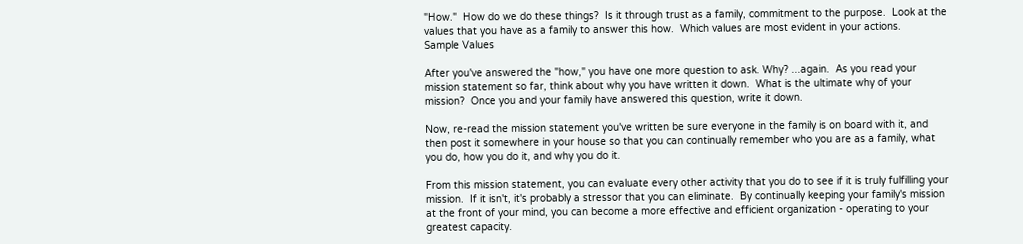"How."  How do we do these things?  Is it through trust as a family, commitment to the purpose.  Look at the values that you have as a family to answer this how.  Which values are most evident in your actions.
Sample Values

After you've answered the "how," you have one more question to ask. Why? ...again.  As you read your mission statement so far, think about why you have written it down.  What is the ultimate why of your mission?  Once you and your family have answered this question, write it down.

Now, re-read the mission statement you've written be sure everyone in the family is on board with it, and then post it somewhere in your house so that you can continually remember who you are as a family, what you do, how you do it, and why you do it.

From this mission statement, you can evaluate every other activity that you do to see if it is truly fulfilling your mission.  If it isn't, it's probably a stressor that you can eliminate.  By continually keeping your family's mission at the front of your mind, you can become a more effective and efficient organization - operating to your greatest capacity.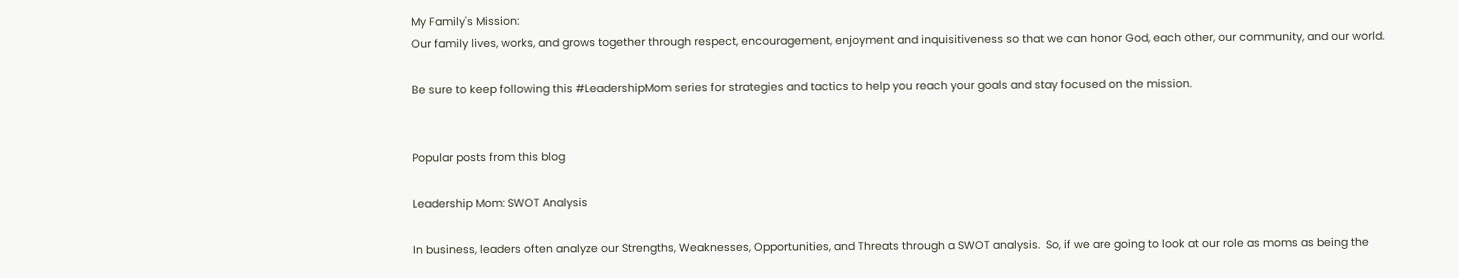My Family's Mission:
Our family lives, works, and grows together through respect, encouragement, enjoyment and inquisitiveness so that we can honor God, each other, our community, and our world.

Be sure to keep following this #LeadershipMom series for strategies and tactics to help you reach your goals and stay focused on the mission.


Popular posts from this blog

Leadership Mom: SWOT Analysis

In business, leaders often analyze our Strengths, Weaknesses, Opportunities, and Threats through a SWOT analysis.  So, if we are going to look at our role as moms as being the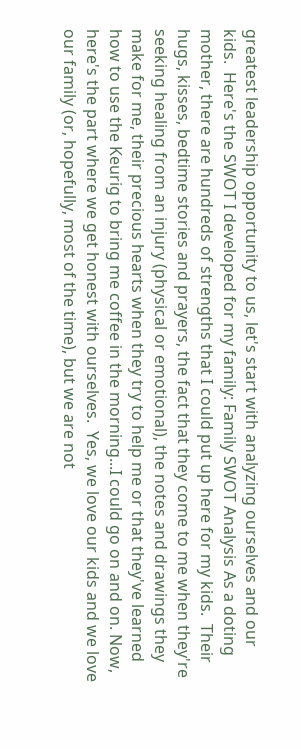greatest leadership opportunity to us, let's start with analyzing ourselves and our kids.  Here's the SWOT I developed for my family: Family SWOT Analysis As a doting mother, there are hundreds of strengths that I could put up here for my kids.  Their hugs, kisses, bedtime stories and prayers, the fact that they come to me when they're seeking healing from an injury (physical or emotional), the notes and drawings they make for me, their precious hearts when they try to help me or that they've learned how to use the Keurig to bring me coffee in the morning...I could go on and on. Now, here's the part where we get honest with ourselves.  Yes, we love our kids and we love our family (or, hopefully, most of the time), but we are not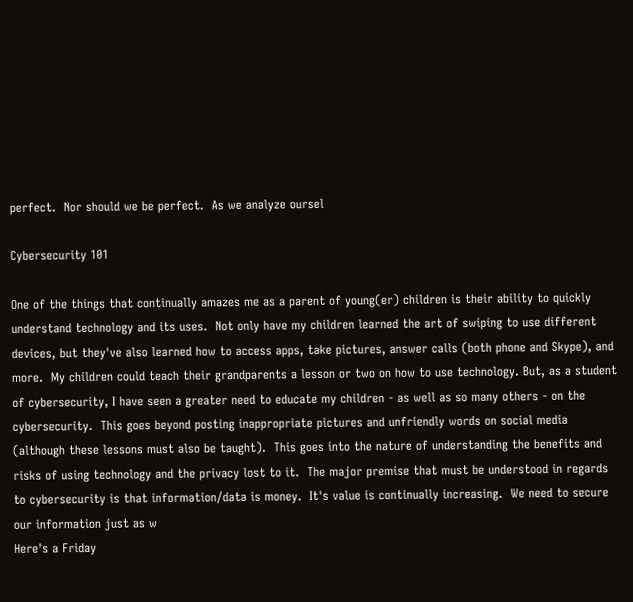perfect.  Nor should we be perfect.  As we analyze oursel

Cybersecurity 101

One of the things that continually amazes me as a parent of young(er) children is their ability to quickly understand technology and its uses.  Not only have my children learned the art of swiping to use different devices, but they've also learned how to access apps, take pictures, answer calls (both phone and Skype), and more.  My children could teach their grandparents a lesson or two on how to use technology. But, as a student of cybersecurity, I have seen a greater need to educate my children - as well as so many others - on the cybersecurity.  This goes beyond posting inappropriate pictures and unfriendly words on social media (although these lessons must also be taught).  This goes into the nature of understanding the benefits and risks of using technology and the privacy lost to it.  The major premise that must be understood in regards to cybersecurity is that information/data is money.  It's value is continually increasing.  We need to secure our information just as w
Here's a Friday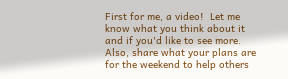First for me, a video!  Let me know what you think about it and if you'd like to see more.  Also, share what your plans are for the weekend to help others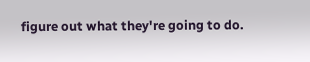figure out what they're going to do.